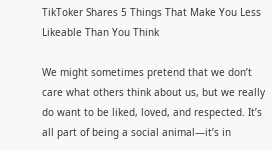TikToker Shares 5 Things That Make You Less Likeable Than You Think

We might sometimes pretend that we don’t care what others think about us, but we really do want to be liked, loved, and respected. It’s all part of being a social animal—it’s in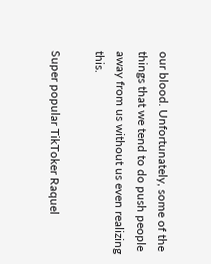our blood. Unfortunately, some of the things that we tend to do push people away from us without us even realizing this.

Super popular TikToker Raquel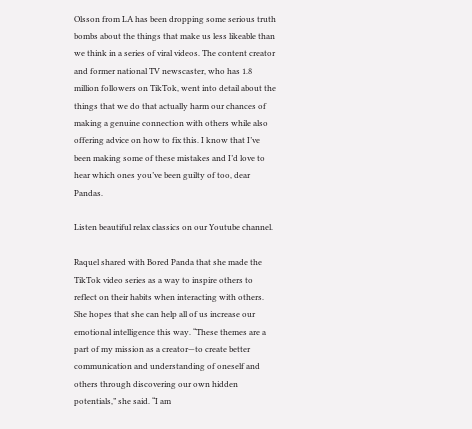Olsson from LA has been dropping some serious truth bombs about the things that make us less likeable than we think in a series of viral videos. The content creator and former national TV newscaster, who has 1.8 million followers on TikTok, went into detail about the things that we do that actually harm our chances of making a genuine connection with others while also offering advice on how to fix this. I know that I’ve been making some of these mistakes and I’d love to hear which ones you’ve been guilty of too, dear Pandas.

Listen beautiful relax classics on our Youtube channel.

Raquel shared with Bored Panda that she made the TikTok video series as a way to inspire others to reflect on their habits when interacting with others. She hopes that she can help all of us increase our emotional intelligence this way. “These themes are a part of my mission as a creator—to create better communication and understanding of oneself and others through discovering our own hidden potentials,” she said. “I am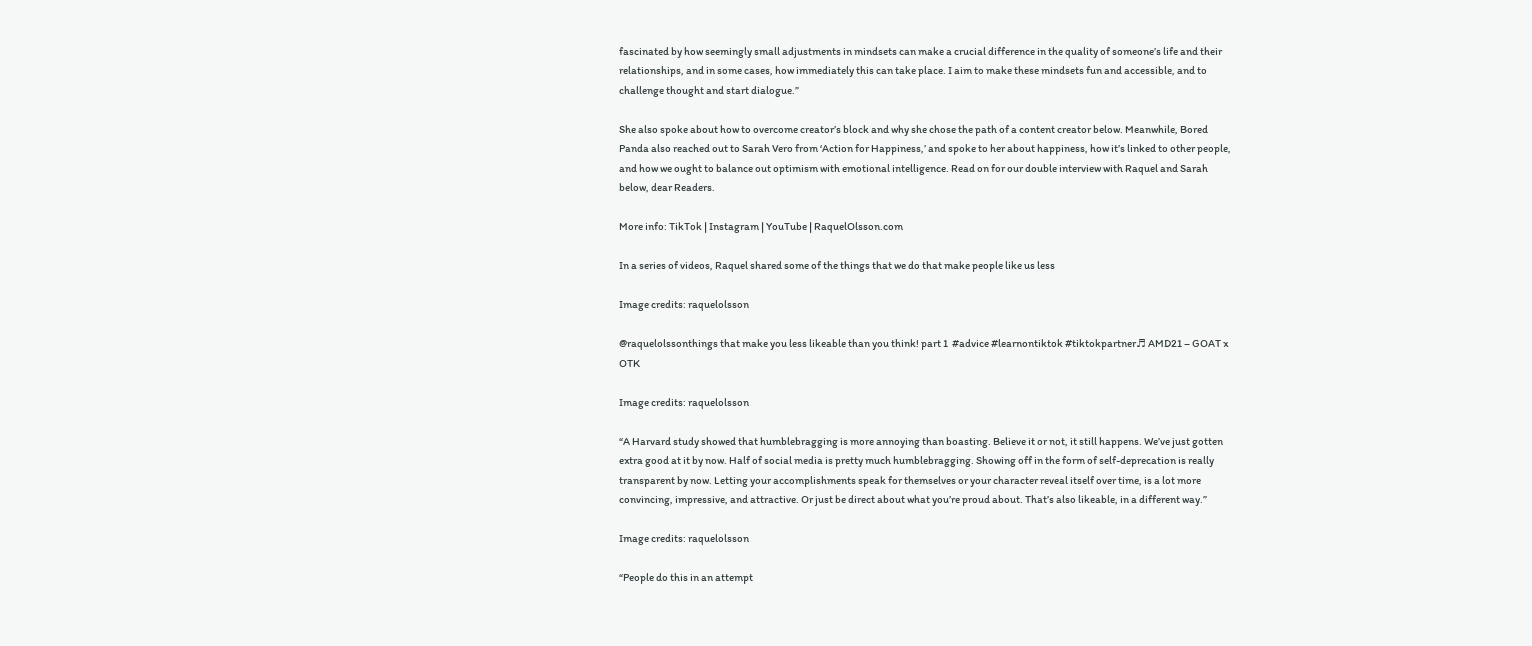fascinated by how seemingly small adjustments in mindsets can make a crucial difference in the quality of someone’s life and their relationships, and in some cases, how immediately this can take place. I aim to make these mindsets fun and accessible, and to challenge thought and start dialogue.”

She also spoke about how to overcome creator’s block and why she chose the path of a content creator below. Meanwhile, Bored Panda also reached out to Sarah Vero from ‘Action for Happiness,’ and spoke to her about happiness, how it’s linked to other people, and how we ought to balance out optimism with emotional intelligence. Read on for our double interview with Raquel and Sarah below, dear Readers.

More info: TikTok | Instagram | YouTube | RaquelOlsson.com

In a series of videos, Raquel shared some of the things that we do that make people like us less

Image credits: raquelolsson

@raquelolssonthings that make you less likeable than you think! part 1  #advice #learnontiktok #tiktokpartner♬ AMD21 – GOAT x OTK

Image credits: raquelolsson

“A Harvard study showed that humblebragging is more annoying than boasting. Believe it or not, it still happens. We’ve just gotten extra good at it by now. Half of social media is pretty much humblebragging. Showing off in the form of self-deprecation is really transparent by now. Letting your accomplishments speak for themselves or your character reveal itself over time, is a lot more convincing, impressive, and attractive. Or just be direct about what you’re proud about. That’s also likeable, in a different way.”

Image credits: raquelolsson

“People do this in an attempt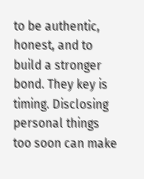to be authentic, honest, and to build a stronger bond. They key is timing. Disclosing personal things too soon can make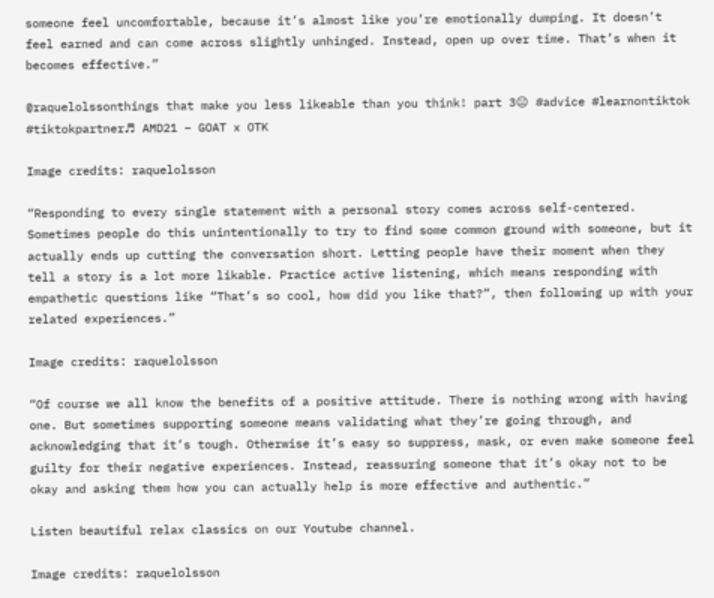someone feel uncomfortable, because it’s almost like you’re emotionally dumping. It doesn’t feel earned and can come across slightly unhinged. Instead, open up over time. That’s when it becomes effective.”

@raquelolssonthings that make you less likeable than you think! part 3😐 #advice #learnontiktok #tiktokpartner♬ AMD21 – GOAT x OTK

Image credits: raquelolsson

“Responding to every single statement with a personal story comes across self-centered. Sometimes people do this unintentionally to try to find some common ground with someone, but it actually ends up cutting the conversation short. Letting people have their moment when they tell a story is a lot more likable. Practice active listening, which means responding with empathetic questions like “That’s so cool, how did you like that?”, then following up with your related experiences.”

Image credits: raquelolsson

“Of course we all know the benefits of a positive attitude. There is nothing wrong with having one. But sometimes supporting someone means validating what they’re going through, and acknowledging that it’s tough. Otherwise it’s easy so suppress, mask, or even make someone feel guilty for their negative experiences. Instead, reassuring someone that it’s okay not to be okay and asking them how you can actually help is more effective and authentic.”

Listen beautiful relax classics on our Youtube channel.

Image credits: raquelolsson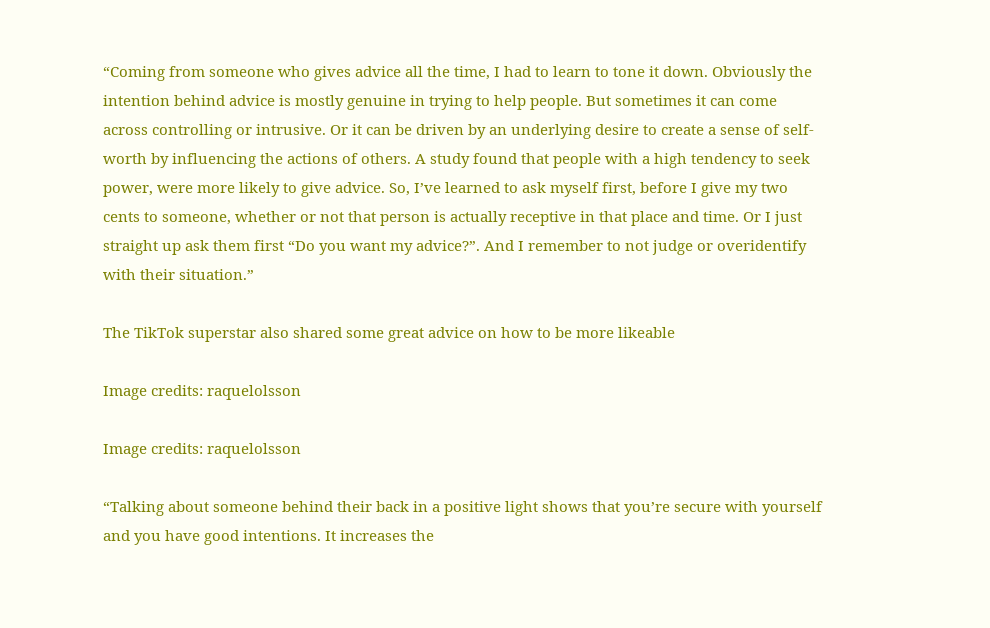“Coming from someone who gives advice all the time, I had to learn to tone it down. Obviously the intention behind advice is mostly genuine in trying to help people. But sometimes it can come across controlling or intrusive. Or it can be driven by an underlying desire to create a sense of self-worth by influencing the actions of others. A study found that people with a high tendency to seek power, were more likely to give advice. So, I’ve learned to ask myself first, before I give my two cents to someone, whether or not that person is actually receptive in that place and time. Or I just straight up ask them first “Do you want my advice?”. And I remember to not judge or overidentify with their situation.”

The TikTok superstar also shared some great advice on how to be more likeable

Image credits: raquelolsson

Image credits: raquelolsson

“Talking about someone behind their back in a positive light shows that you’re secure with yourself and you have good intentions. It increases the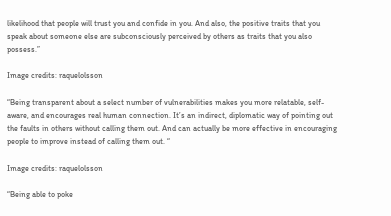likelihood that people will trust you and confide in you. And also, the positive traits that you speak about someone else are subconsciously perceived by others as traits that you also possess.”

Image credits: raquelolsson

“Being transparent about a select number of vulnerabilities makes you more relatable, self-aware, and encourages real human connection. It’s an indirect, diplomatic way of pointing out the faults in others without calling them out. And can actually be more effective in encouraging people to improve instead of calling them out. “

Image credits: raquelolsson

“Being able to poke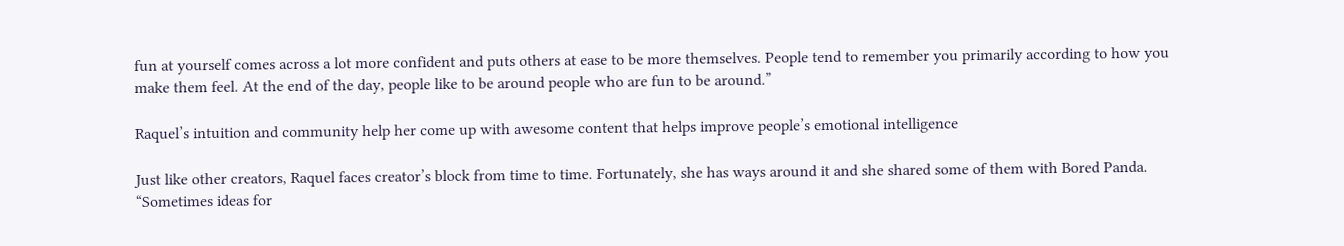fun at yourself comes across a lot more confident and puts others at ease to be more themselves. People tend to remember you primarily according to how you make them feel. At the end of the day, people like to be around people who are fun to be around.”

Raquel’s intuition and community help her come up with awesome content that helps improve people’s emotional intelligence

Just like other creators, Raquel faces creator’s block from time to time. Fortunately, she has ways around it and she shared some of them with Bored Panda. “Sometimes ideas for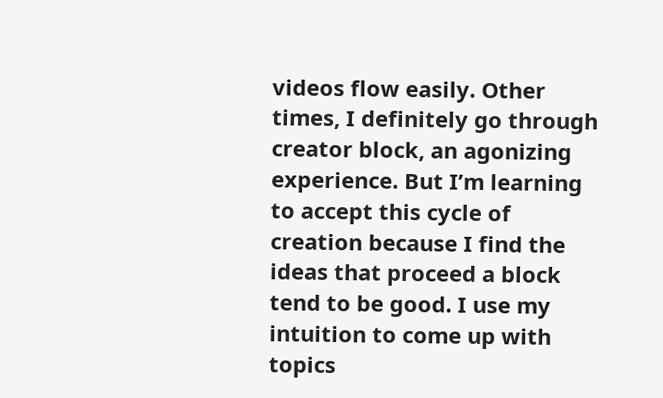videos flow easily. Other times, I definitely go through creator block, an agonizing experience. But I’m learning to accept this cycle of creation because I find the ideas that proceed a block tend to be good. I use my intuition to come up with topics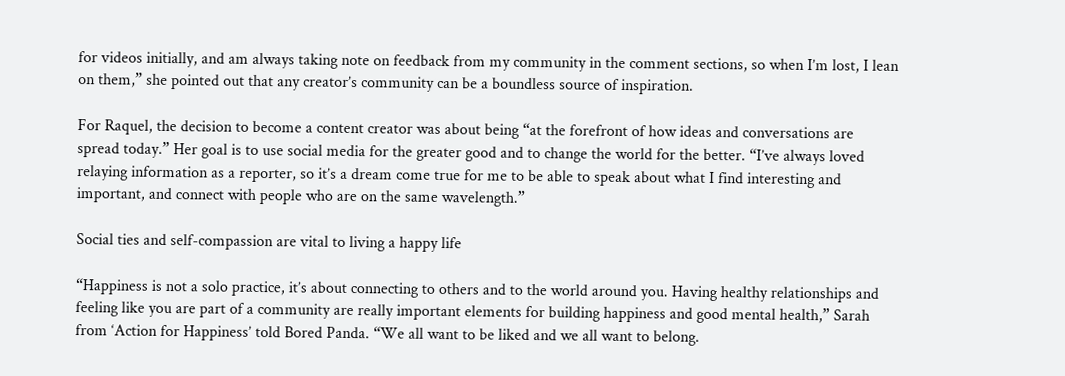for videos initially, and am always taking note on feedback from my community in the comment sections, so when I’m lost, I lean on them,” she pointed out that any creator’s community can be a boundless source of inspiration.

For Raquel, the decision to become a content creator was about being “at the forefront of how ideas and conversations are spread today.” Her goal is to use social media for the greater good and to change the world for the better. “I’ve always loved relaying information as a reporter, so it’s a dream come true for me to be able to speak about what I find interesting and important, and connect with people who are on the same wavelength.”

Social ties and self-compassion are vital to living a happy life

“Happiness is not a solo practice, it’s about connecting to others and to the world around you. Having healthy relationships and feeling like you are part of a community are really important elements for building happiness and good mental health,” Sarah from ‘Action for Happiness’ told Bored Panda. “We all want to be liked and we all want to belong.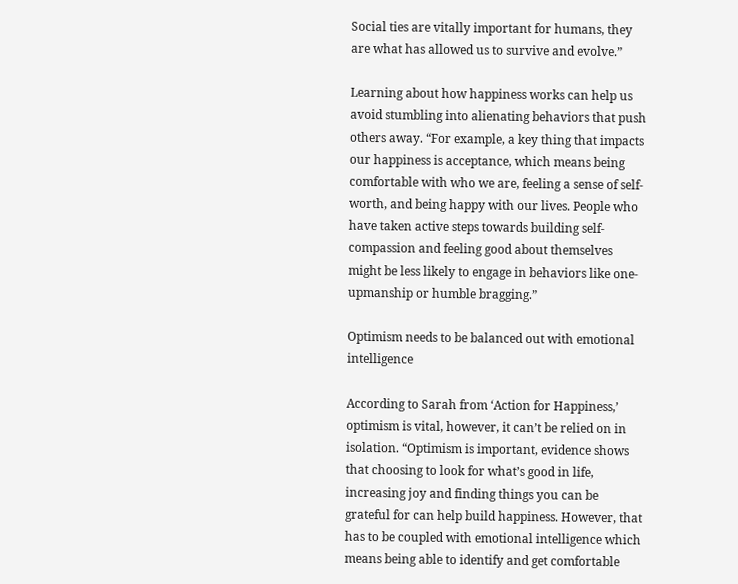Social ties are vitally important for humans, they are what has allowed us to survive and evolve.”

Learning about how happiness works can help us avoid stumbling into alienating behaviors that push others away. “For example, a key thing that impacts our happiness is acceptance, which means being comfortable with who we are, feeling a sense of self-worth, and being happy with our lives. People who have taken active steps towards building self-compassion and feeling good about themselves might be less likely to engage in behaviors like one-upmanship or humble bragging.”

Optimism needs to be balanced out with emotional intelligence

According to Sarah from ‘Action for Happiness,’ optimism is vital, however, it can’t be relied on in isolation. “Optimism is important, evidence shows that choosing to look for what’s good in life, increasing joy and finding things you can be grateful for can help build happiness. However, that has to be coupled with emotional intelligence which means being able to identify and get comfortable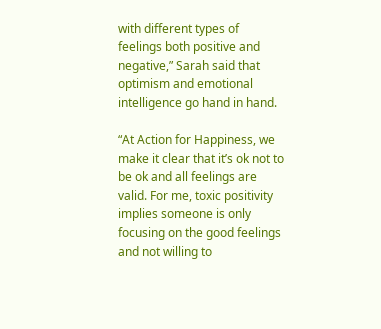with different types of feelings both positive and negative,” Sarah said that optimism and emotional intelligence go hand in hand.

“At Action for Happiness, we make it clear that it’s ok not to be ok and all feelings are valid. For me, toxic positivity implies someone is only focusing on the good feelings and not willing to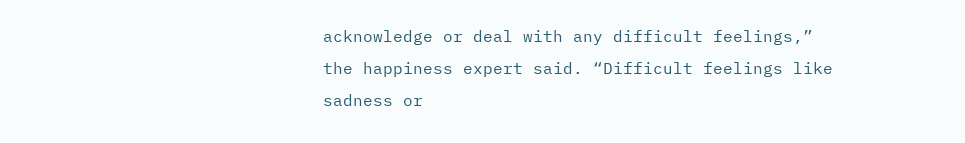acknowledge or deal with any difficult feelings,” the happiness expert said. “Difficult feelings like sadness or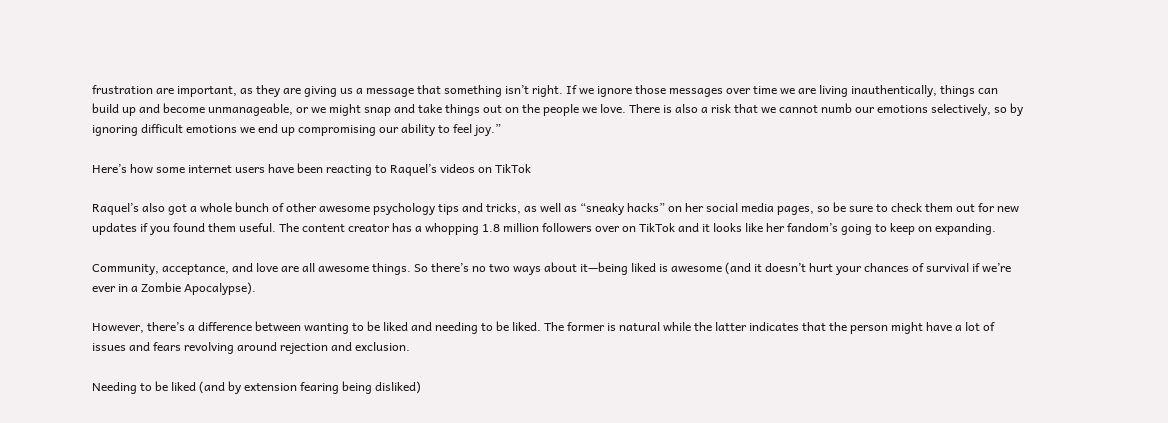frustration are important, as they are giving us a message that something isn’t right. If we ignore those messages over time we are living inauthentically, things can build up and become unmanageable, or we might snap and take things out on the people we love. There is also a risk that we cannot numb our emotions selectively, so by ignoring difficult emotions we end up compromising our ability to feel joy.”

Here’s how some internet users have been reacting to Raquel’s videos on TikTok

Raquel’s also got a whole bunch of other awesome psychology tips and tricks, as well as “sneaky hacks” on her social media pages, so be sure to check them out for new updates if you found them useful. The content creator has a whopping 1.8 million followers over on TikTok and it looks like her fandom’s going to keep on expanding.

Community, acceptance, and love are all awesome things. So there’s no two ways about it—being liked is awesome (and it doesn’t hurt your chances of survival if we’re ever in a Zombie Apocalypse).

However, there’s a difference between wanting to be liked and needing to be liked. The former is natural while the latter indicates that the person might have a lot of issues and fears revolving around rejection and exclusion.

Needing to be liked (and by extension fearing being disliked)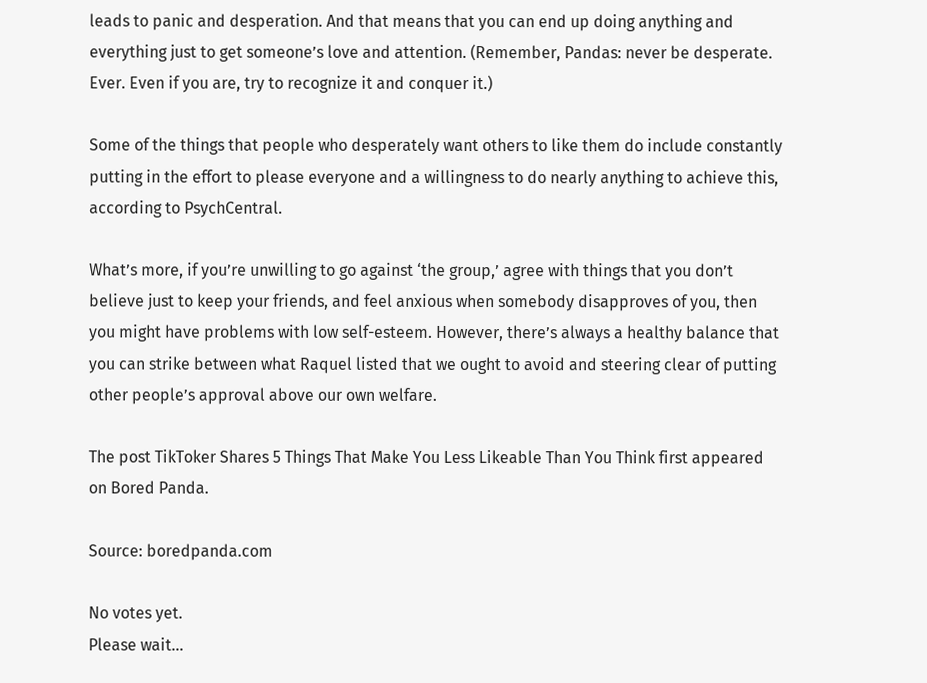leads to panic and desperation. And that means that you can end up doing anything and everything just to get someone’s love and attention. (Remember, Pandas: never be desperate. Ever. Even if you are, try to recognize it and conquer it.)

Some of the things that people who desperately want others to like them do include constantly putting in the effort to please everyone and a willingness to do nearly anything to achieve this, according to PsychCentral.

What’s more, if you’re unwilling to go against ‘the group,’ agree with things that you don’t believe just to keep your friends, and feel anxious when somebody disapproves of you, then you might have problems with low self-esteem. However, there’s always a healthy balance that you can strike between what Raquel listed that we ought to avoid and steering clear of putting other people’s approval above our own welfare.

The post TikToker Shares 5 Things That Make You Less Likeable Than You Think first appeared on Bored Panda.

Source: boredpanda.com

No votes yet.
Please wait...